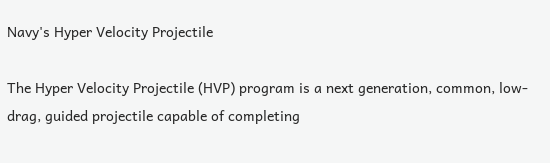Navy's Hyper Velocity Projectile

The Hyper Velocity Projectile (HVP) program is a next generation, common, low-drag, guided projectile capable of completing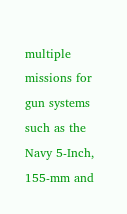multiple missions for gun systems such as the Navy 5-Inch, 155-mm and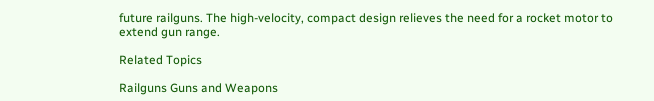future railguns. The high-velocity, compact design relieves the need for a rocket motor to extend gun range.

Related Topics

Railguns Guns and Weapons